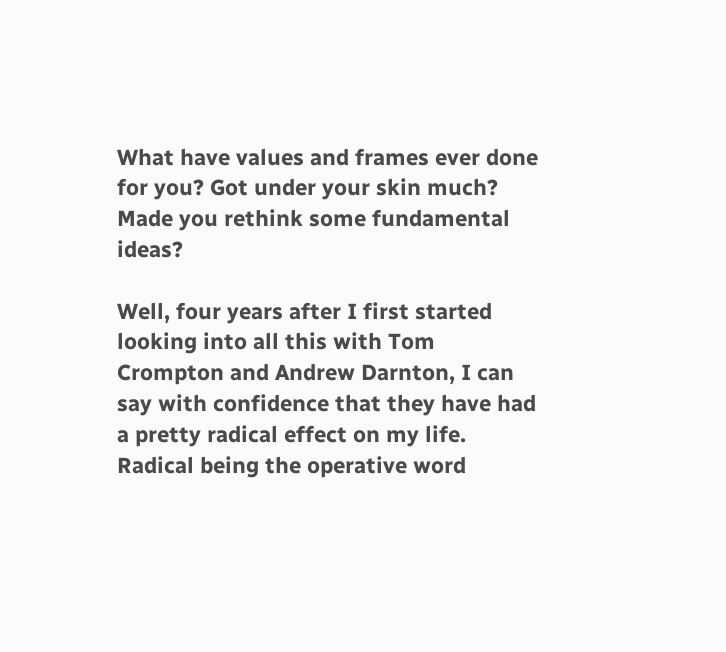What have values and frames ever done for you? Got under your skin much? Made you rethink some fundamental ideas?

Well, four years after I first started looking into all this with Tom Crompton and Andrew Darnton, I can say with confidence that they have had a pretty radical effect on my life. Radical being the operative word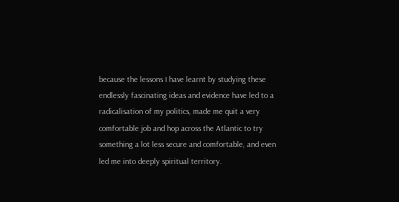because the lessons I have learnt by studying these endlessly fascinating ideas and evidence have led to a radicalisation of my politics, made me quit a very comfortable job and hop across the Atlantic to try something a lot less secure and comfortable, and even led me into deeply spiritual territory.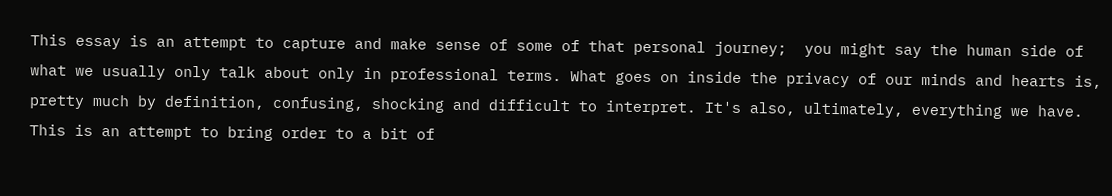This essay is an attempt to capture and make sense of some of that personal journey;  you might say the human side of what we usually only talk about only in professional terms. What goes on inside the privacy of our minds and hearts is, pretty much by definition, confusing, shocking and difficult to interpret. It's also, ultimately, everything we have. This is an attempt to bring order to a bit of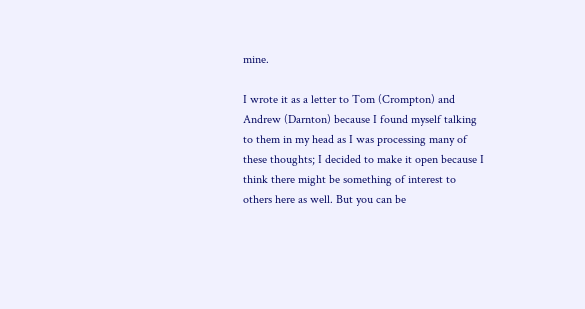mine.

I wrote it as a letter to Tom (Crompton) and Andrew (Darnton) because I found myself talking to them in my head as I was processing many of these thoughts; I decided to make it open because I think there might be something of interest to others here as well. But you can be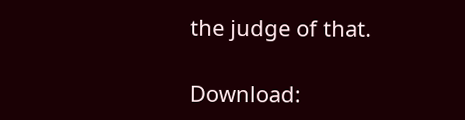the judge of that.

Download: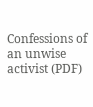Confessions of an unwise activist (PDF)